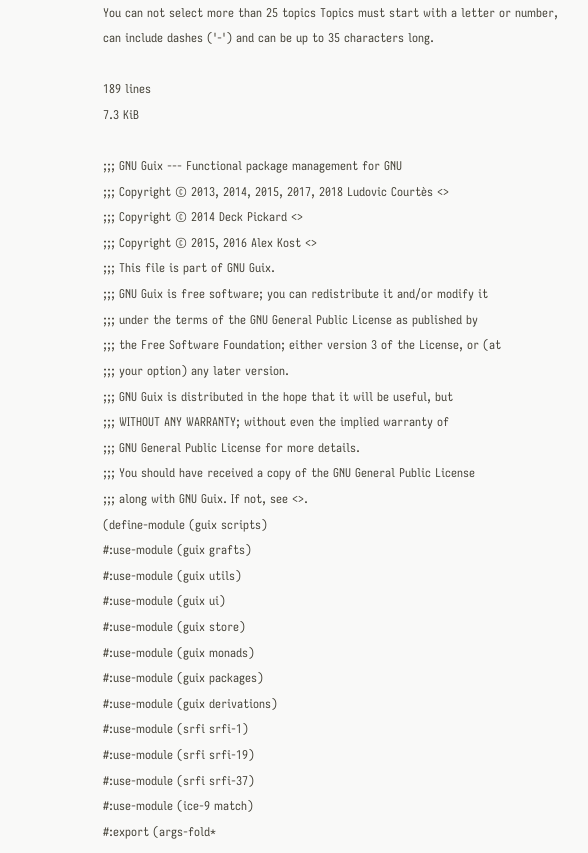You can not select more than 25 topics Topics must start with a letter or number, can include dashes ('-') and can be up to 35 characters long.

189 lines
7.3 KiB

;;; GNU Guix --- Functional package management for GNU
;;; Copyright © 2013, 2014, 2015, 2017, 2018 Ludovic Courtès <>
;;; Copyright © 2014 Deck Pickard <>
;;; Copyright © 2015, 2016 Alex Kost <>
;;; This file is part of GNU Guix.
;;; GNU Guix is free software; you can redistribute it and/or modify it
;;; under the terms of the GNU General Public License as published by
;;; the Free Software Foundation; either version 3 of the License, or (at
;;; your option) any later version.
;;; GNU Guix is distributed in the hope that it will be useful, but
;;; WITHOUT ANY WARRANTY; without even the implied warranty of
;;; GNU General Public License for more details.
;;; You should have received a copy of the GNU General Public License
;;; along with GNU Guix. If not, see <>.
(define-module (guix scripts)
#:use-module (guix grafts)
#:use-module (guix utils)
#:use-module (guix ui)
#:use-module (guix store)
#:use-module (guix monads)
#:use-module (guix packages)
#:use-module (guix derivations)
#:use-module (srfi srfi-1)
#:use-module (srfi srfi-19)
#:use-module (srfi srfi-37)
#:use-module (ice-9 match)
#:export (args-fold*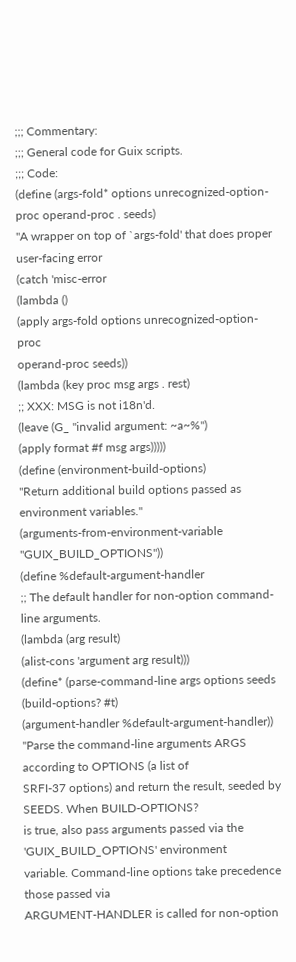;;; Commentary:
;;; General code for Guix scripts.
;;; Code:
(define (args-fold* options unrecognized-option-proc operand-proc . seeds)
"A wrapper on top of `args-fold' that does proper user-facing error
(catch 'misc-error
(lambda ()
(apply args-fold options unrecognized-option-proc
operand-proc seeds))
(lambda (key proc msg args . rest)
;; XXX: MSG is not i18n'd.
(leave (G_ "invalid argument: ~a~%")
(apply format #f msg args)))))
(define (environment-build-options)
"Return additional build options passed as environment variables."
(arguments-from-environment-variable "GUIX_BUILD_OPTIONS"))
(define %default-argument-handler
;; The default handler for non-option command-line arguments.
(lambda (arg result)
(alist-cons 'argument arg result)))
(define* (parse-command-line args options seeds
(build-options? #t)
(argument-handler %default-argument-handler))
"Parse the command-line arguments ARGS according to OPTIONS (a list of
SRFI-37 options) and return the result, seeded by SEEDS. When BUILD-OPTIONS?
is true, also pass arguments passed via the 'GUIX_BUILD_OPTIONS' environment
variable. Command-line options take precedence those passed via
ARGUMENT-HANDLER is called for non-option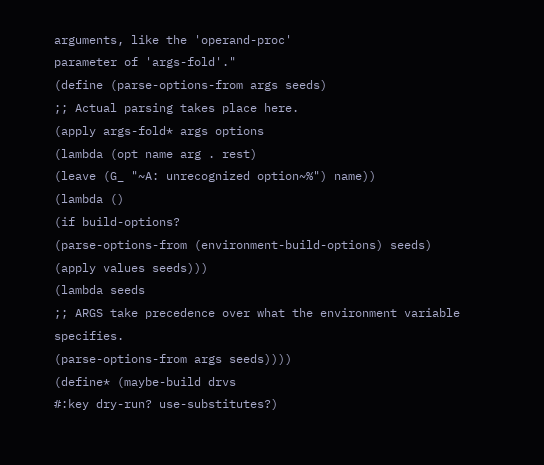arguments, like the 'operand-proc'
parameter of 'args-fold'."
(define (parse-options-from args seeds)
;; Actual parsing takes place here.
(apply args-fold* args options
(lambda (opt name arg . rest)
(leave (G_ "~A: unrecognized option~%") name))
(lambda ()
(if build-options?
(parse-options-from (environment-build-options) seeds)
(apply values seeds)))
(lambda seeds
;; ARGS take precedence over what the environment variable specifies.
(parse-options-from args seeds))))
(define* (maybe-build drvs
#:key dry-run? use-substitutes?)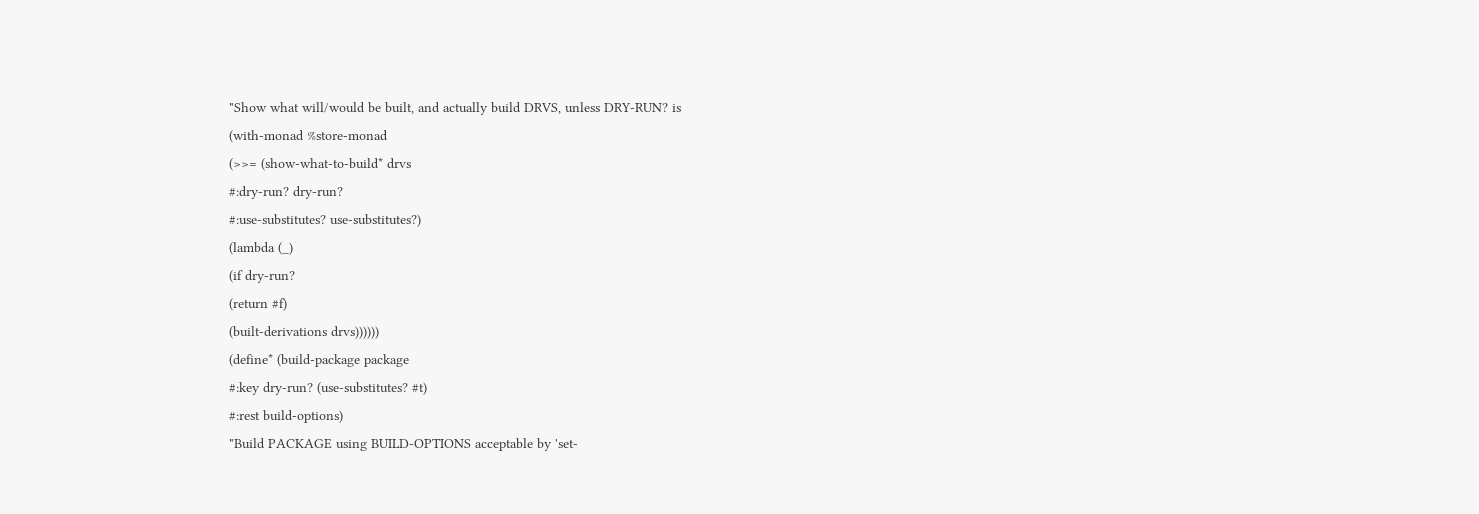"Show what will/would be built, and actually build DRVS, unless DRY-RUN? is
(with-monad %store-monad
(>>= (show-what-to-build* drvs
#:dry-run? dry-run?
#:use-substitutes? use-substitutes?)
(lambda (_)
(if dry-run?
(return #f)
(built-derivations drvs))))))
(define* (build-package package
#:key dry-run? (use-substitutes? #t)
#:rest build-options)
"Build PACKAGE using BUILD-OPTIONS acceptable by 'set-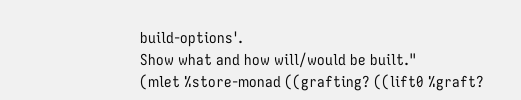build-options'.
Show what and how will/would be built."
(mlet %store-monad ((grafting? ((lift0 %graft?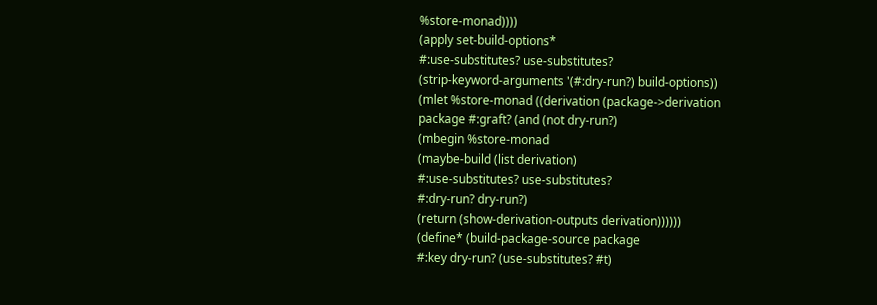%store-monad))))
(apply set-build-options*
#:use-substitutes? use-substitutes?
(strip-keyword-arguments '(#:dry-run?) build-options))
(mlet %store-monad ((derivation (package->derivation
package #:graft? (and (not dry-run?)
(mbegin %store-monad
(maybe-build (list derivation)
#:use-substitutes? use-substitutes?
#:dry-run? dry-run?)
(return (show-derivation-outputs derivation))))))
(define* (build-package-source package
#:key dry-run? (use-substitutes? #t)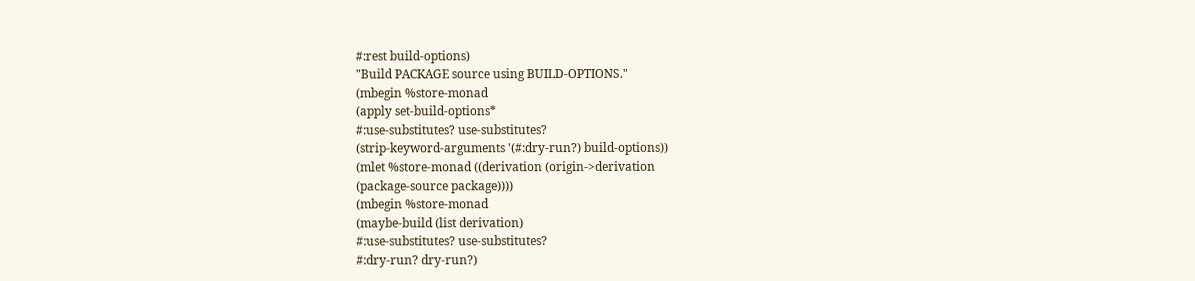#:rest build-options)
"Build PACKAGE source using BUILD-OPTIONS."
(mbegin %store-monad
(apply set-build-options*
#:use-substitutes? use-substitutes?
(strip-keyword-arguments '(#:dry-run?) build-options))
(mlet %store-monad ((derivation (origin->derivation
(package-source package))))
(mbegin %store-monad
(maybe-build (list derivation)
#:use-substitutes? use-substitutes?
#:dry-run? dry-run?)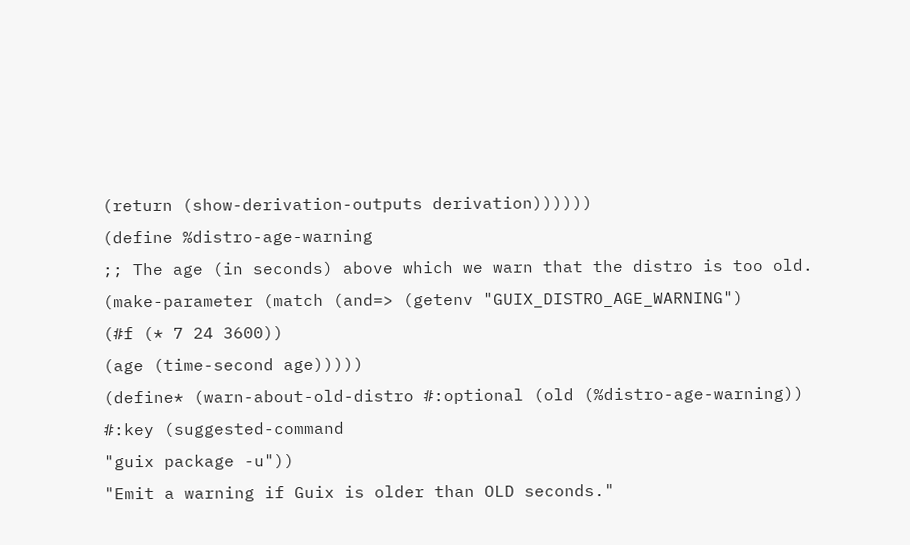(return (show-derivation-outputs derivation))))))
(define %distro-age-warning
;; The age (in seconds) above which we warn that the distro is too old.
(make-parameter (match (and=> (getenv "GUIX_DISTRO_AGE_WARNING")
(#f (* 7 24 3600))
(age (time-second age)))))
(define* (warn-about-old-distro #:optional (old (%distro-age-warning))
#:key (suggested-command
"guix package -u"))
"Emit a warning if Guix is older than OLD seconds."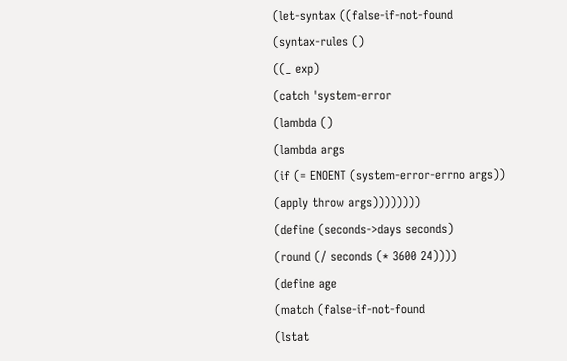(let-syntax ((false-if-not-found
(syntax-rules ()
((_ exp)
(catch 'system-error
(lambda ()
(lambda args
(if (= ENOENT (system-error-errno args))
(apply throw args))))))))
(define (seconds->days seconds)
(round (/ seconds (* 3600 24))))
(define age
(match (false-if-not-found
(lstat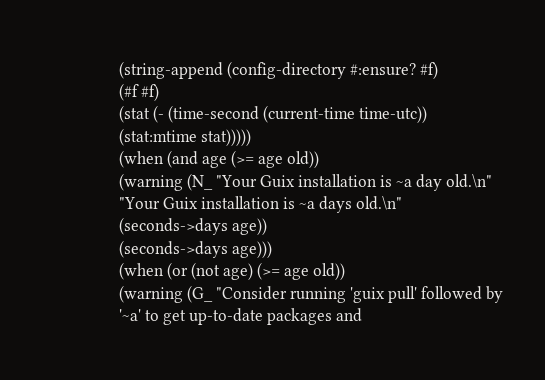(string-append (config-directory #:ensure? #f)
(#f #f)
(stat (- (time-second (current-time time-utc))
(stat:mtime stat)))))
(when (and age (>= age old))
(warning (N_ "Your Guix installation is ~a day old.\n"
"Your Guix installation is ~a days old.\n"
(seconds->days age))
(seconds->days age)))
(when (or (not age) (>= age old))
(warning (G_ "Consider running 'guix pull' followed by
'~a' to get up-to-date packages and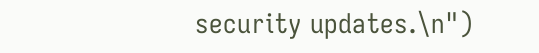security updates.\n")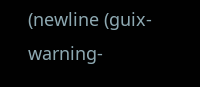(newline (guix-warning-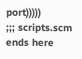port)))))
;;; scripts.scm ends here